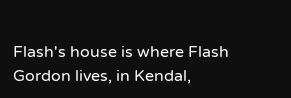Flash's house is where Flash Gordon lives, in Kendal,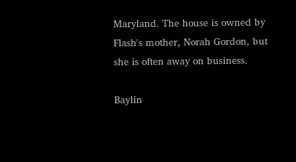Maryland. The house is owned by Flash's mother, Norah Gordon, but she is often away on business.

Baylin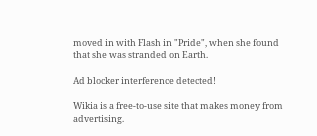moved in with Flash in "Pride", when she found that she was stranded on Earth.

Ad blocker interference detected!

Wikia is a free-to-use site that makes money from advertising.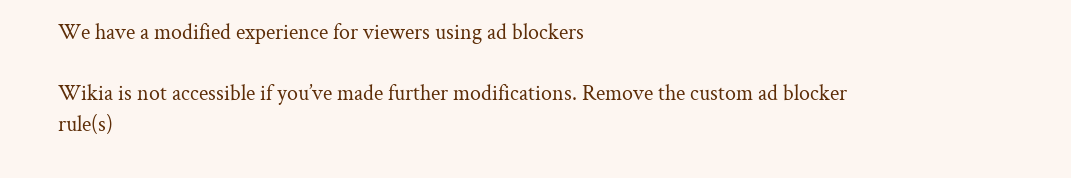We have a modified experience for viewers using ad blockers

Wikia is not accessible if you’ve made further modifications. Remove the custom ad blocker rule(s)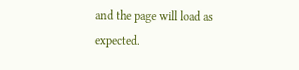and the page will load as expected.